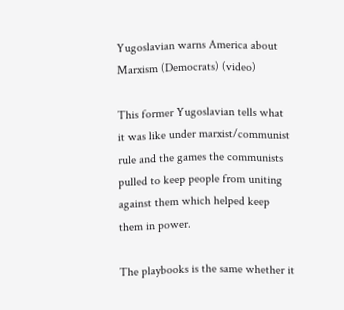Yugoslavian warns America about Marxism (Democrats) (video)

This former Yugoslavian tells what it was like under marxist/communist rule and the games the communists pulled to keep people from uniting against them which helped keep them in power.

The playbooks is the same whether it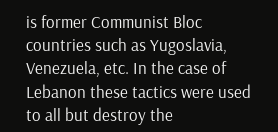is former Communist Bloc countries such as Yugoslavia, Venezuela, etc. In the case of Lebanon these tactics were used to all but destroy the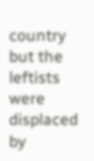country but the leftists were displaced by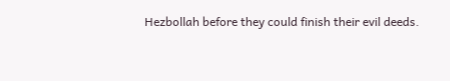Hezbollah before they could finish their evil deeds.